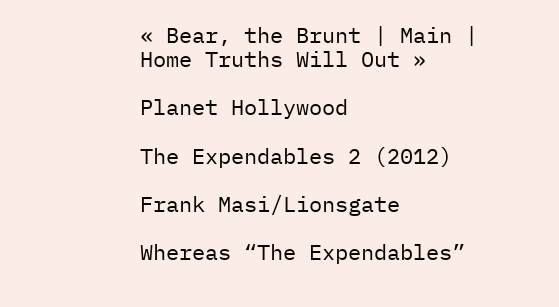« Bear, the Brunt | Main | Home Truths Will Out »

Planet Hollywood

The Expendables 2 (2012)

Frank Masi/Lionsgate

Whereas “The Expendables”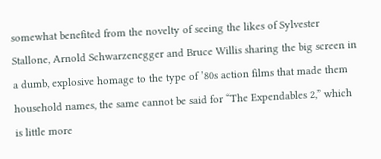somewhat benefited from the novelty of seeing the likes of Sylvester Stallone, Arnold Schwarzenegger and Bruce Willis sharing the big screen in a dumb, explosive homage to the type of ’80s action films that made them household names, the same cannot be said for “The Expendables 2,” which is little more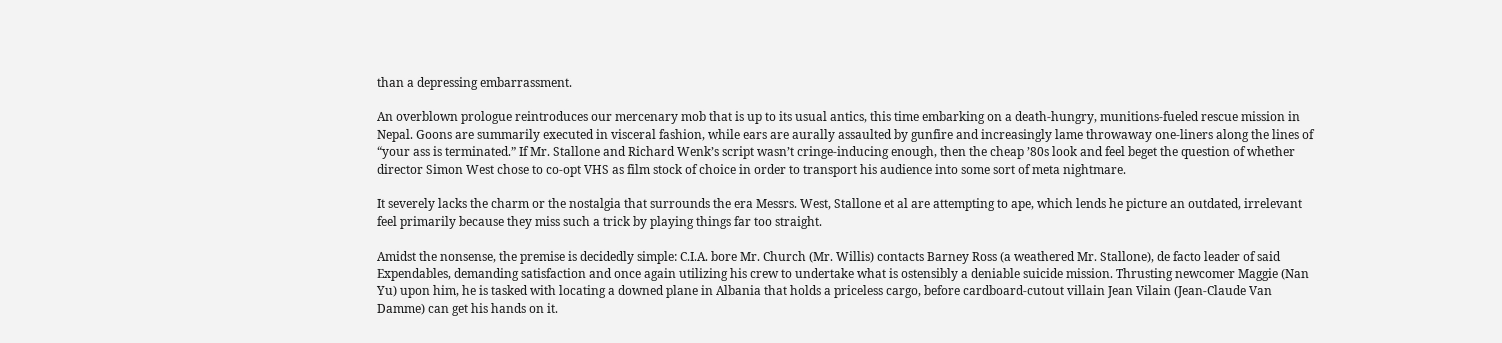than a depressing embarrassment.

An overblown prologue reintroduces our mercenary mob that is up to its usual antics, this time embarking on a death-hungry, munitions-fueled rescue mission in Nepal. Goons are summarily executed in visceral fashion, while ears are aurally assaulted by gunfire and increasingly lame throwaway one-liners along the lines of “your ass is terminated.” If Mr. Stallone and Richard Wenk’s script wasn’t cringe-inducing enough, then the cheap ’80s look and feel beget the question of whether director Simon West chose to co-opt VHS as film stock of choice in order to transport his audience into some sort of meta nightmare.

It severely lacks the charm or the nostalgia that surrounds the era Messrs. West, Stallone et al are attempting to ape, which lends he picture an outdated, irrelevant feel primarily because they miss such a trick by playing things far too straight.

Amidst the nonsense, the premise is decidedly simple: C.I.A. bore Mr. Church (Mr. Willis) contacts Barney Ross (a weathered Mr. Stallone), de facto leader of said Expendables, demanding satisfaction and once again utilizing his crew to undertake what is ostensibly a deniable suicide mission. Thrusting newcomer Maggie (Nan Yu) upon him, he is tasked with locating a downed plane in Albania that holds a priceless cargo, before cardboard-cutout villain Jean Vilain (Jean-Claude Van Damme) can get his hands on it.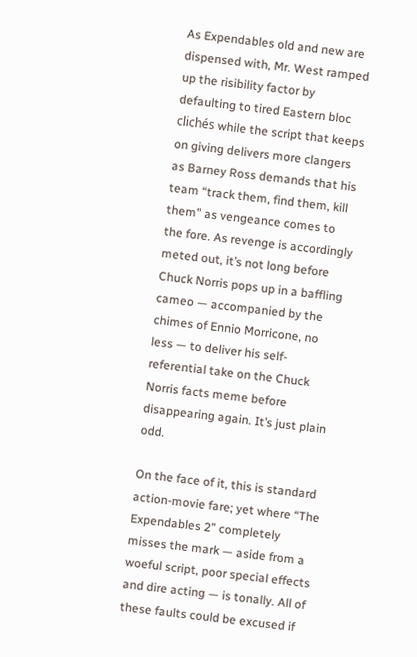As Expendables old and new are dispensed with, Mr. West ramped up the risibility factor by defaulting to tired Eastern bloc clichés while the script that keeps on giving delivers more clangers as Barney Ross demands that his team “track them, find them, kill them” as vengeance comes to the fore. As revenge is accordingly meted out, it’s not long before Chuck Norris pops up in a baffling cameo — accompanied by the chimes of Ennio Morricone, no less — to deliver his self-referential take on the Chuck Norris facts meme before disappearing again. It’s just plain odd.

On the face of it, this is standard action-movie fare; yet where “The Expendables 2” completely misses the mark — aside from a woeful script, poor special effects and dire acting — is tonally. All of these faults could be excused if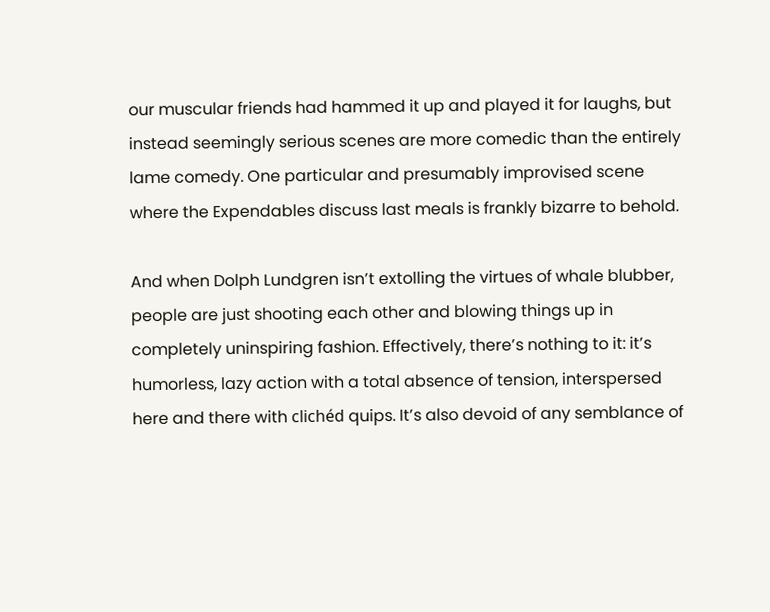our muscular friends had hammed it up and played it for laughs, but instead seemingly serious scenes are more comedic than the entirely lame comedy. One particular and presumably improvised scene where the Expendables discuss last meals is frankly bizarre to behold.

And when Dolph Lundgren isn’t extolling the virtues of whale blubber, people are just shooting each other and blowing things up in completely uninspiring fashion. Effectively, there’s nothing to it: it’s humorless, lazy action with a total absence of tension, interspersed here and there with clichéd quips. It’s also devoid of any semblance of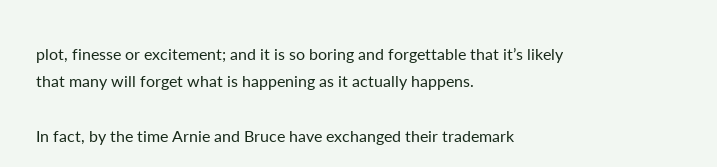plot, finesse or excitement; and it is so boring and forgettable that it’s likely that many will forget what is happening as it actually happens.

In fact, by the time Arnie and Bruce have exchanged their trademark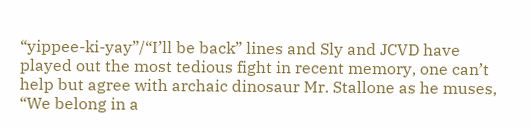“yippee-ki-yay”/“I’ll be back” lines and Sly and JCVD have played out the most tedious fight in recent memory, one can’t help but agree with archaic dinosaur Mr. Stallone as he muses, “We belong in a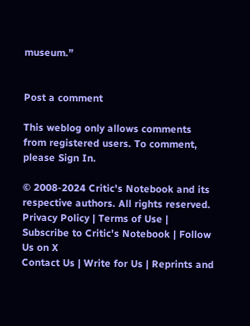museum.”


Post a comment

This weblog only allows comments from registered users. To comment, please Sign In.

© 2008-2024 Critic's Notebook and its respective authors. All rights reserved.
Privacy Policy | Terms of Use | Subscribe to Critic's Notebook | Follow Us on X
Contact Us | Write for Us | Reprints and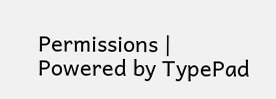Permissions | Powered by TypePad